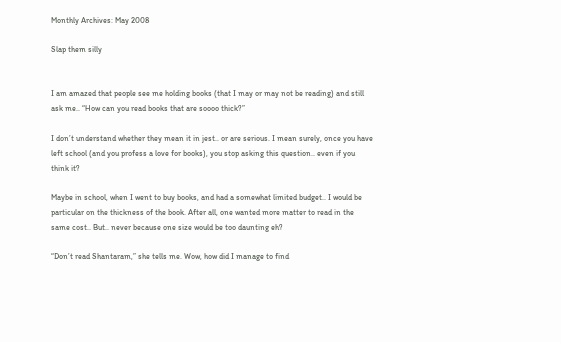Monthly Archives: May 2008

Slap them silly


I am amazed that people see me holding books (that I may or may not be reading) and still ask me.. “How can you read books that are soooo thick?”

I don’t understand whether they mean it in jest.. or are serious. I mean surely, once you have left school (and you profess a love for books), you stop asking this question.. even if you think it?

Maybe in school, when I went to buy books, and had a somewhat limited budget.. I would be particular on the thickness of the book. After all, one wanted more matter to read in the same cost.. But.. never because one size would be too daunting eh?

“Don’t read Shantaram,” she tells me. Wow, how did I manage to find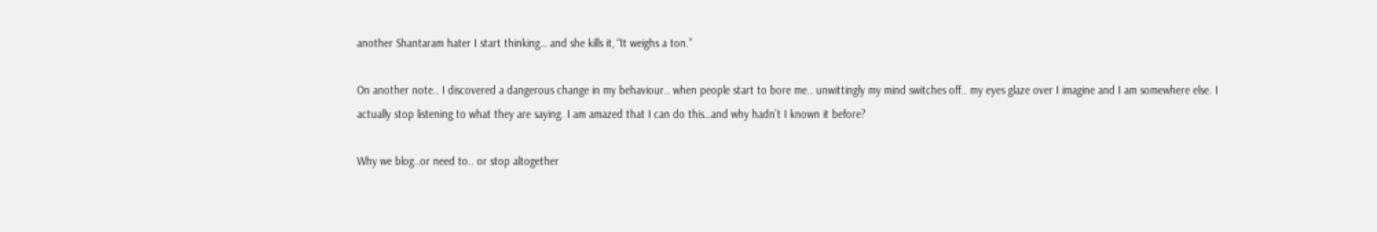another Shantaram hater I start thinking… and she kills it, “It weighs a ton.”

On another note.. I discovered a dangerous change in my behaviour.. when people start to bore me.. unwittingly my mind switches off.. my eyes glaze over I imagine and I am somewhere else. I actually stop listening to what they are saying. I am amazed that I can do this…and why hadn’t I known it before?

Why we blog..or need to.. or stop altogether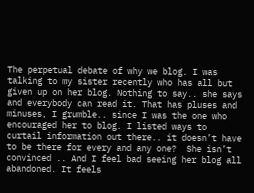The perpetual debate of why we blog. I was talking to my sister recently who has all but given up on her blog. Nothing to say.. she says and everybody can read it. That has pluses and minuses, I grumble.. since I was the one who encouraged her to blog. I listed ways to curtail information out there.. it doesn’t have to be there for every and any one?  She isn’t convinced .. And I feel bad seeing her blog all abandoned. It feels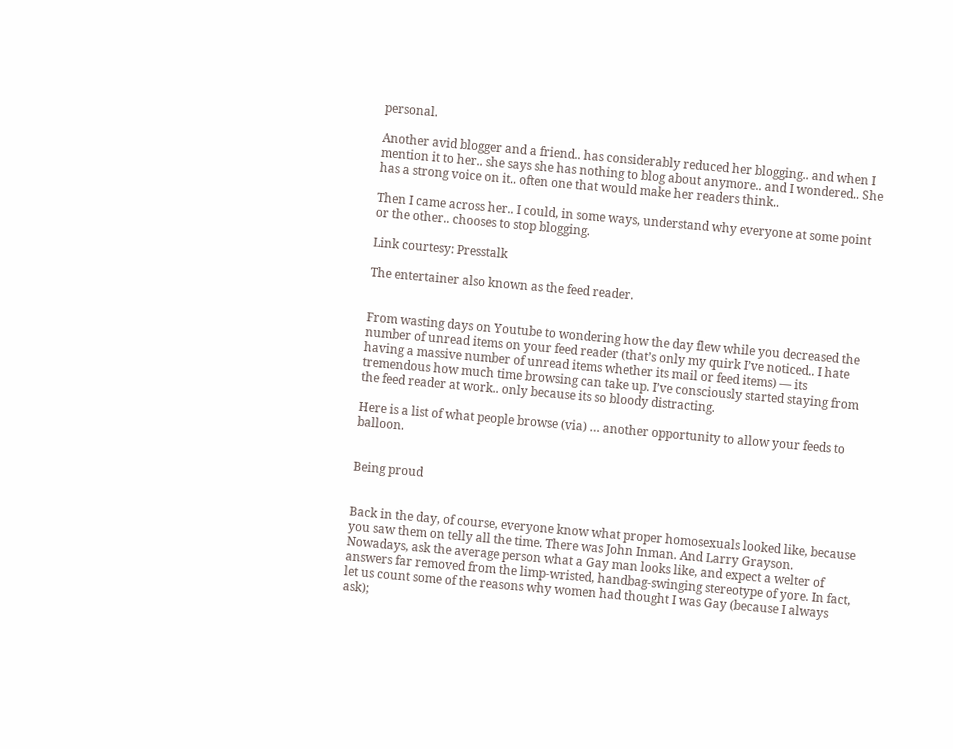personal.

Another avid blogger and a friend.. has considerably reduced her blogging.. and when I mention it to her.. she says she has nothing to blog about anymore.. and I wondered.. She has a strong voice on it.. often one that would make her readers think..

Then I came across her.. I could, in some ways, understand why everyone at some point or the other.. chooses to stop blogging.

Link courtesy: Presstalk

The entertainer also known as the feed reader.


From wasting days on Youtube to wondering how the day flew while you decreased the number of unread items on your feed reader (that’s only my quirk I’ve noticed.. I hate having a massive number of unread items whether its mail or feed items) — its tremendous how much time browsing can take up. I’ve consciously started staying from the feed reader at work.. only because its so bloody distracting.

Here is a list of what people browse (via) … another opportunity to allow your feeds to balloon.


Being proud


Back in the day, of course, everyone know what proper homosexuals looked like, because you saw them on telly all the time. There was John Inman. And Larry Grayson. Nowadays, ask the average person what a Gay man looks like, and expect a welter of answers far removed from the limp-wristed, handbag-swinging stereotype of yore. In fact, let us count some of the reasons why women had thought I was Gay (because I always ask);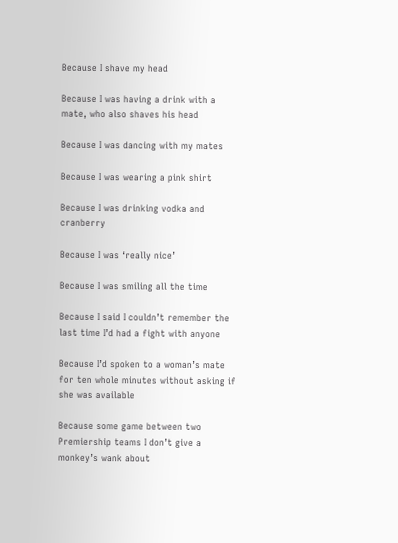Because I shave my head

Because I was having a drink with a mate, who also shaves his head

Because I was dancing with my mates

Because I was wearing a pink shirt

Because I was drinking vodka and cranberry

Because I was ‘really nice’

Because I was smiling all the time

Because I said I couldn’t remember the last time I’d had a fight with anyone

Because I’d spoken to a woman’s mate for ten whole minutes without asking if she was available

Because some game between two Premiership teams I don’t give a monkey’s wank about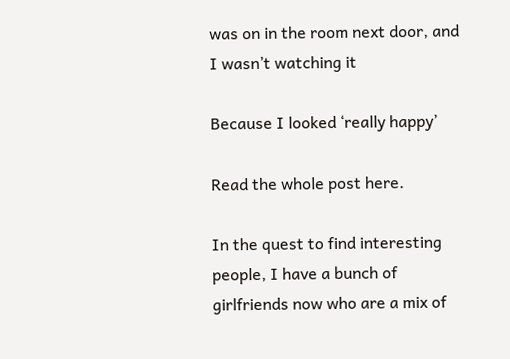was on in the room next door, and I wasn’t watching it

Because I looked ‘really happy’

Read the whole post here.

In the quest to find interesting people, I have a bunch of girlfriends now who are a mix of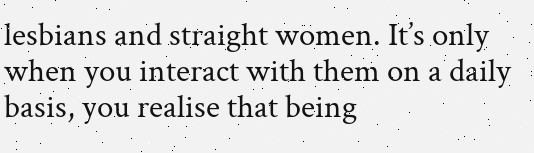lesbians and straight women. It’s only when you interact with them on a daily basis, you realise that being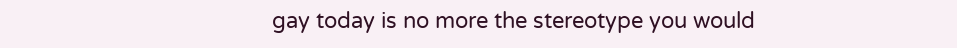gay today is no more the stereotype you would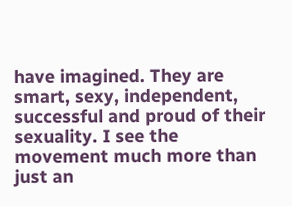have imagined. They are smart, sexy, independent, successful and proud of their sexuality. I see the movement much more than just an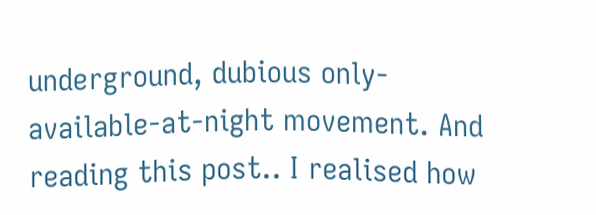underground, dubious only-available-at-night movement. And reading this post.. I realised how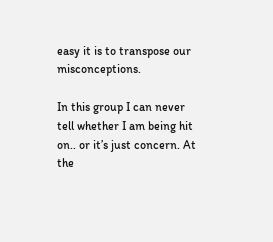easy it is to transpose our misconceptions.

In this group I can never tell whether I am being hit on.. or it’s just concern. At the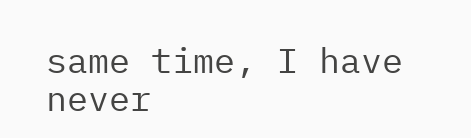same time, I have never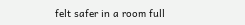felt safer in a room full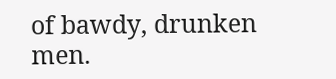of bawdy, drunken men.